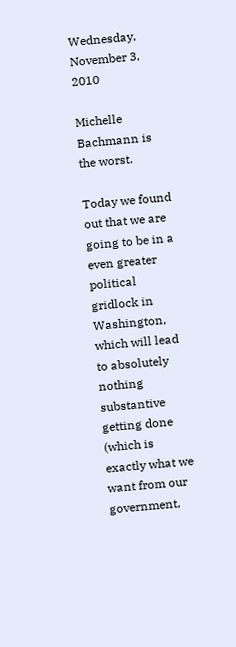Wednesday, November 3, 2010

Michelle Bachmann is the worst.

Today we found out that we are going to be in a even greater political gridlock in Washington, which will lead to absolutely nothing substantive getting done (which is exactly what we want from our government,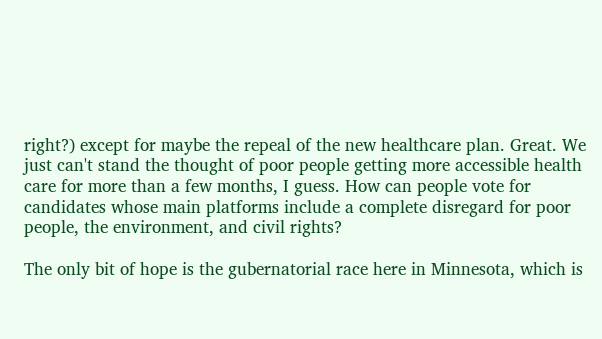right?) except for maybe the repeal of the new healthcare plan. Great. We just can't stand the thought of poor people getting more accessible health care for more than a few months, I guess. How can people vote for candidates whose main platforms include a complete disregard for poor people, the environment, and civil rights?

The only bit of hope is the gubernatorial race here in Minnesota, which is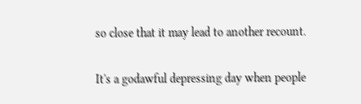so close that it may lead to another recount.

It's a godawful depressing day when people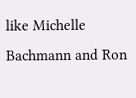like Michelle Bachmann and Ron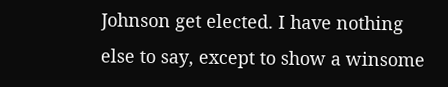Johnson get elected. I have nothing else to say, except to show a winsome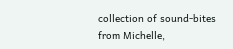collection of sound-bites from Michelle,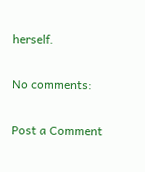herself.

No comments:

Post a Comment